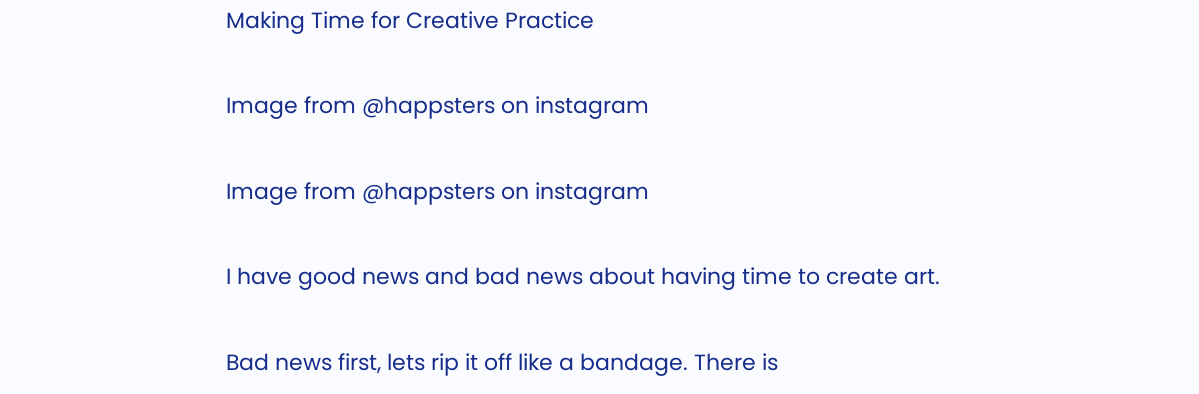Making Time for Creative Practice

Image from @happsters on instagram

Image from @happsters on instagram

I have good news and bad news about having time to create art.

Bad news first, lets rip it off like a bandage. There is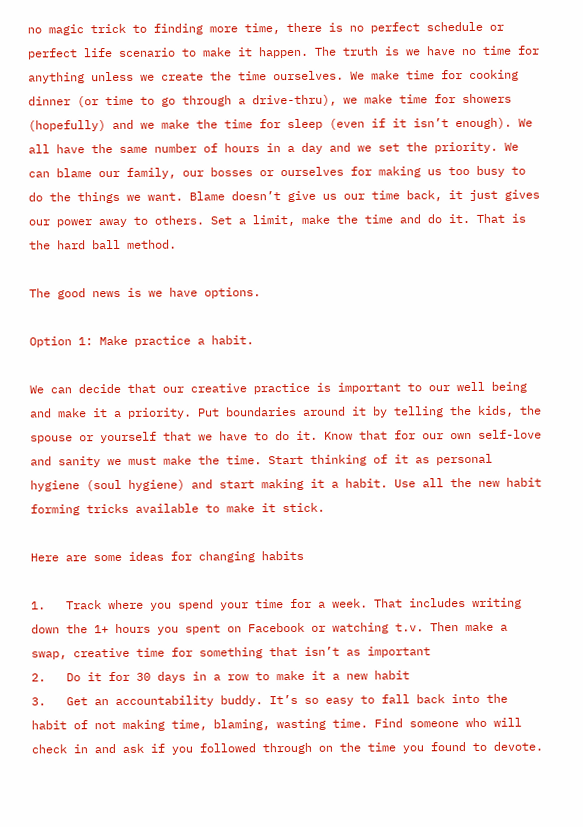no magic trick to finding more time, there is no perfect schedule or perfect life scenario to make it happen. The truth is we have no time for anything unless we create the time ourselves. We make time for cooking dinner (or time to go through a drive-thru), we make time for showers (hopefully) and we make the time for sleep (even if it isn’t enough). We all have the same number of hours in a day and we set the priority. We can blame our family, our bosses or ourselves for making us too busy to do the things we want. Blame doesn’t give us our time back, it just gives our power away to others. Set a limit, make the time and do it. That is the hard ball method.

The good news is we have options.

Option 1: Make practice a habit.

We can decide that our creative practice is important to our well being and make it a priority. Put boundaries around it by telling the kids, the spouse or yourself that we have to do it. Know that for our own self-love and sanity we must make the time. Start thinking of it as personal hygiene (soul hygiene) and start making it a habit. Use all the new habit forming tricks available to make it stick.

Here are some ideas for changing habits

1.   Track where you spend your time for a week. That includes writing down the 1+ hours you spent on Facebook or watching t.v. Then make a swap, creative time for something that isn’t as important
2.   Do it for 30 days in a row to make it a new habit
3.   Get an accountability buddy. It’s so easy to fall back into the habit of not making time, blaming, wasting time. Find someone who will check in and ask if you followed through on the time you found to devote.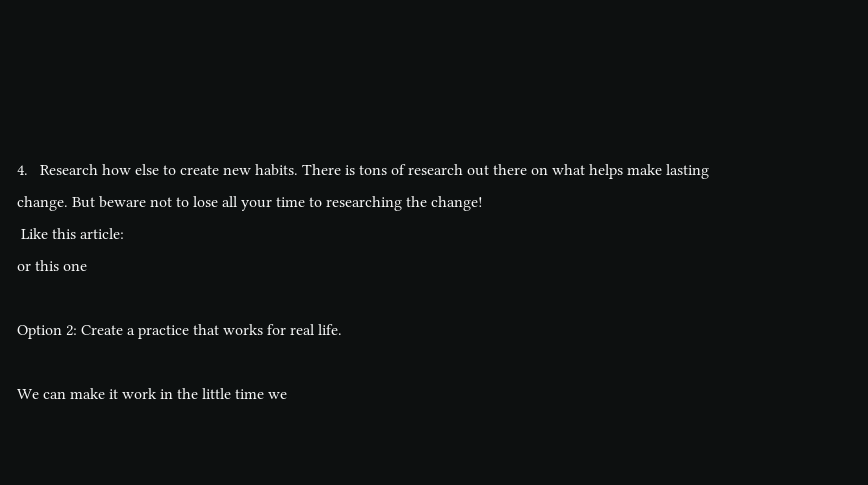4.   Research how else to create new habits. There is tons of research out there on what helps make lasting change. But beware not to lose all your time to researching the change!
 Like this article:
or this one

Option 2: Create a practice that works for real life.

We can make it work in the little time we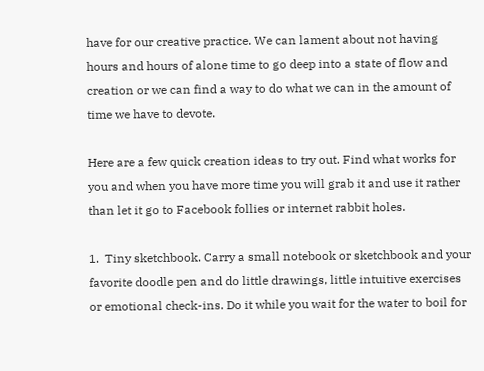have for our creative practice. We can lament about not having hours and hours of alone time to go deep into a state of flow and creation or we can find a way to do what we can in the amount of time we have to devote.

Here are a few quick creation ideas to try out. Find what works for you and when you have more time you will grab it and use it rather than let it go to Facebook follies or internet rabbit holes.

1.  Tiny sketchbook. Carry a small notebook or sketchbook and your favorite doodle pen and do little drawings, little intuitive exercises or emotional check-ins. Do it while you wait for the water to boil for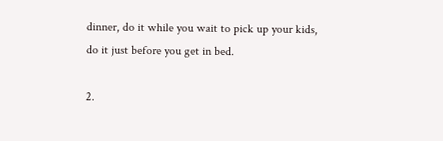dinner, do it while you wait to pick up your kids, do it just before you get in bed.

2.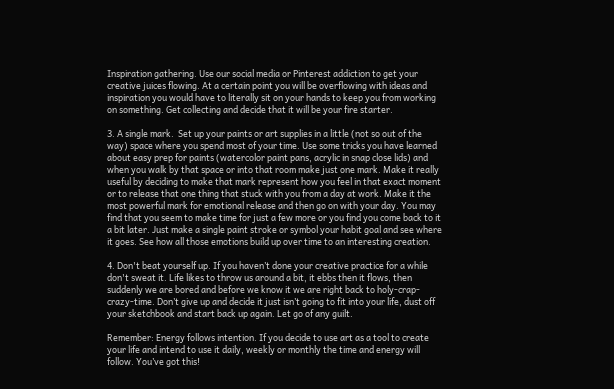Inspiration gathering. Use our social media or Pinterest addiction to get your creative juices flowing. At a certain point you will be overflowing with ideas and inspiration you would have to literally sit on your hands to keep you from working on something. Get collecting and decide that it will be your fire starter.

3. A single mark.  Set up your paints or art supplies in a little (not so out of the way) space where you spend most of your time. Use some tricks you have learned about easy prep for paints (watercolor paint pans, acrylic in snap close lids) and when you walk by that space or into that room make just one mark. Make it really useful by deciding to make that mark represent how you feel in that exact moment or to release that one thing that stuck with you from a day at work. Make it the most powerful mark for emotional release and then go on with your day. You may find that you seem to make time for just a few more or you find you come back to it a bit later. Just make a single paint stroke or symbol your habit goal and see where it goes. See how all those emotions build up over time to an interesting creation.

4. Don't beat yourself up. If you haven’t done your creative practice for a while don't sweat it. Life likes to throw us around a bit, it ebbs then it flows, then suddenly we are bored and before we know it we are right back to holy-crap-crazy-time. Don’t give up and decide it just isn’t going to fit into your life, dust off your sketchbook and start back up again. Let go of any guilt.

Remember: Energy follows intention. If you decide to use art as a tool to create your life and intend to use it daily, weekly or monthly the time and energy will follow. You’ve got this!